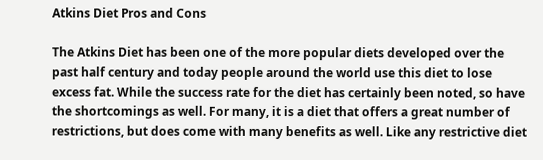Atkins Diet Pros and Cons

The Atkins Diet has been one of the more popular diets developed over the past half century and today people around the world use this diet to lose excess fat. While the success rate for the diet has certainly been noted, so have the shortcomings as well. For many, it is a diet that offers a great number of restrictions, but does come with many benefits as well. Like any restrictive diet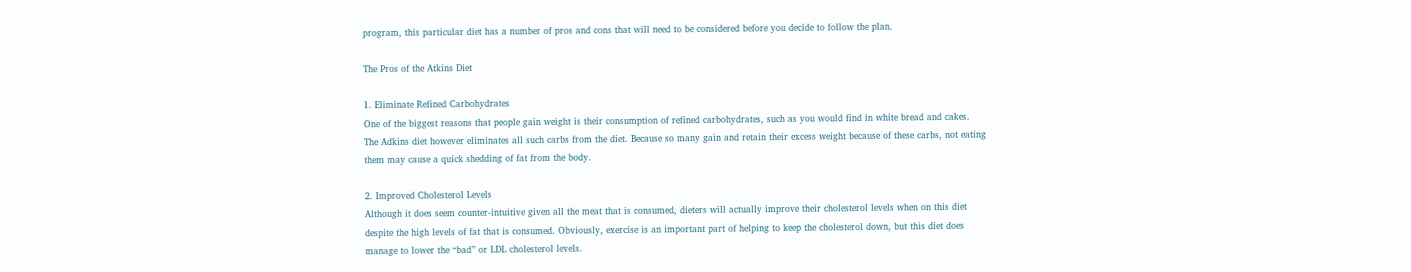program, this particular diet has a number of pros and cons that will need to be considered before you decide to follow the plan.

The Pros of the Atkins Diet

1. Eliminate Refined Carbohydrates
One of the biggest reasons that people gain weight is their consumption of refined carbohydrates, such as you would find in white bread and cakes. The Adkins diet however eliminates all such carbs from the diet. Because so many gain and retain their excess weight because of these carbs, not eating them may cause a quick shedding of fat from the body.

2. Improved Cholesterol Levels
Although it does seem counter-intuitive given all the meat that is consumed, dieters will actually improve their cholesterol levels when on this diet despite the high levels of fat that is consumed. Obviously, exercise is an important part of helping to keep the cholesterol down, but this diet does manage to lower the “bad” or LDL cholesterol levels.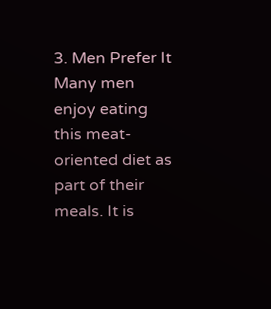3. Men Prefer It
Many men enjoy eating this meat-oriented diet as part of their meals. It is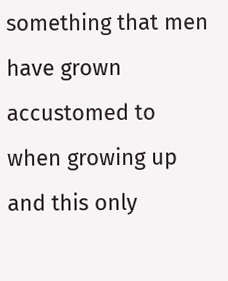something that men have grown accustomed to when growing up and this only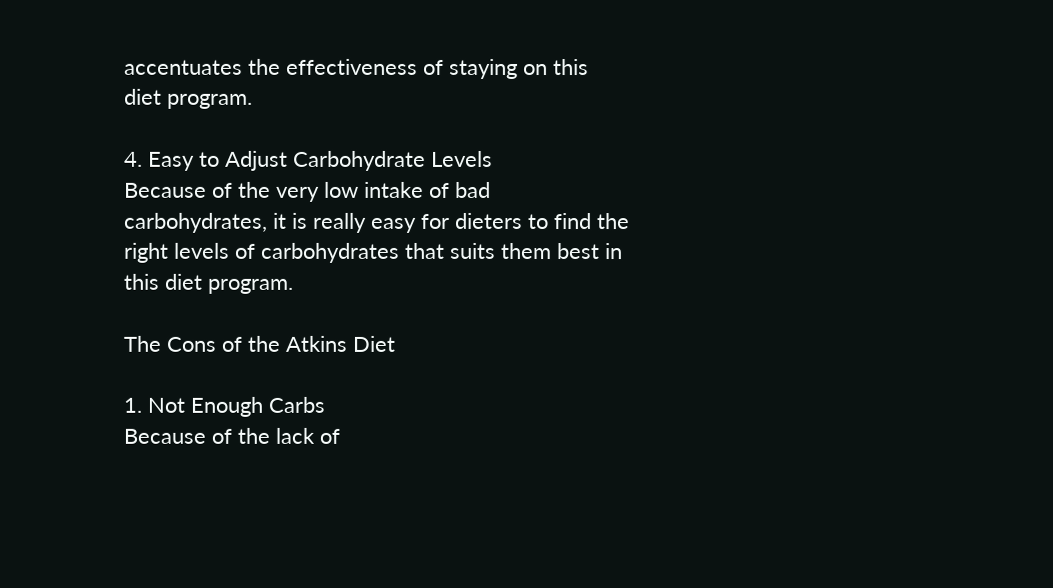accentuates the effectiveness of staying on this diet program.

4. Easy to Adjust Carbohydrate Levels
Because of the very low intake of bad carbohydrates, it is really easy for dieters to find the right levels of carbohydrates that suits them best in this diet program.

The Cons of the Atkins Diet

1. Not Enough Carbs
Because of the lack of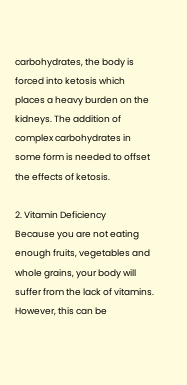carbohydrates, the body is forced into ketosis which places a heavy burden on the kidneys. The addition of complex carbohydrates in some form is needed to offset the effects of ketosis.

2. Vitamin Deficiency
Because you are not eating enough fruits, vegetables and whole grains, your body will suffer from the lack of vitamins. However, this can be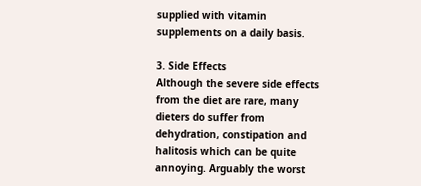supplied with vitamin supplements on a daily basis.

3. Side Effects
Although the severe side effects from the diet are rare, many dieters do suffer from dehydration, constipation and halitosis which can be quite annoying. Arguably the worst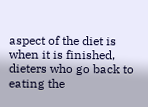aspect of the diet is when it is finished, dieters who go back to eating the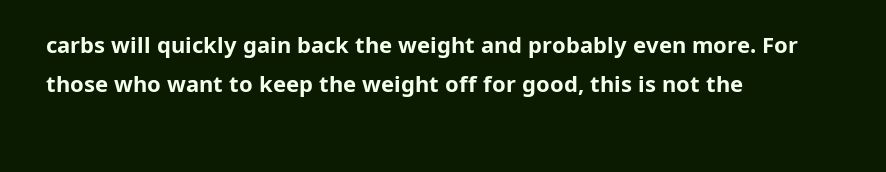carbs will quickly gain back the weight and probably even more. For those who want to keep the weight off for good, this is not the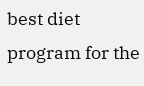best diet program for the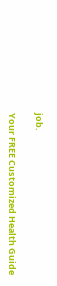job.

Your FREE Customized Health Guide